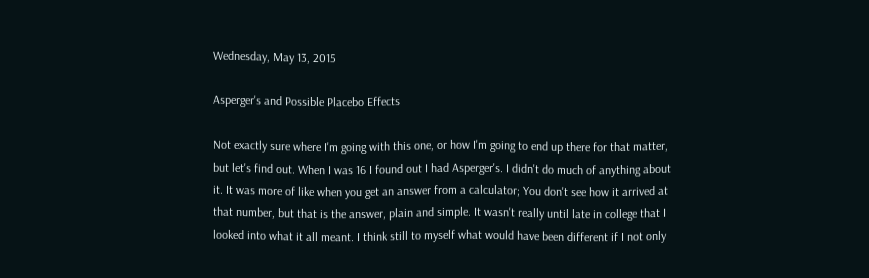Wednesday, May 13, 2015

Asperger's and Possible Placebo Effects

Not exactly sure where I'm going with this one, or how I'm going to end up there for that matter, but let's find out. When I was 16 I found out I had Asperger's. I didn't do much of anything about it. It was more of like when you get an answer from a calculator; You don't see how it arrived at that number, but that is the answer, plain and simple. It wasn't really until late in college that I looked into what it all meant. I think still to myself what would have been different if I not only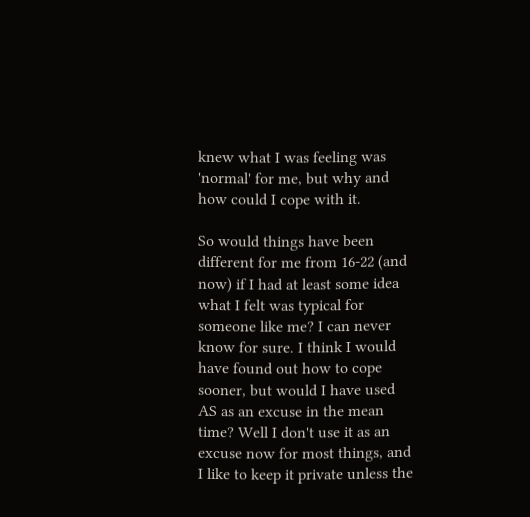knew what I was feeling was 'normal' for me, but why and how could I cope with it.

So would things have been different for me from 16-22 (and now) if I had at least some idea what I felt was typical for someone like me? I can never know for sure. I think I would have found out how to cope sooner, but would I have used AS as an excuse in the mean time? Well I don't use it as an excuse now for most things, and I like to keep it private unless the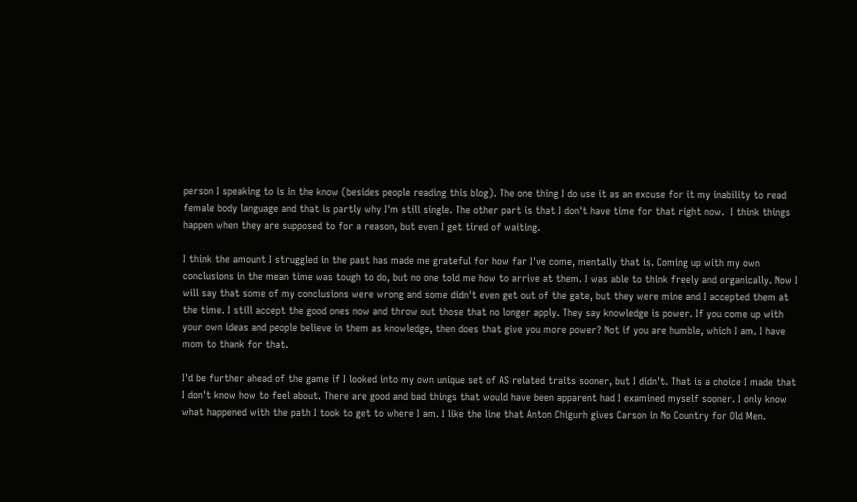person I speaking to is in the know (besides people reading this blog). The one thing I do use it as an excuse for it my inability to read female body language and that is partly why I'm still single. The other part is that I don't have time for that right now.  I think things happen when they are supposed to for a reason, but even I get tired of waiting.

I think the amount I struggled in the past has made me grateful for how far I've come, mentally that is. Coming up with my own conclusions in the mean time was tough to do, but no one told me how to arrive at them. I was able to think freely and organically. Now I will say that some of my conclusions were wrong and some didn't even get out of the gate, but they were mine and I accepted them at the time. I still accept the good ones now and throw out those that no longer apply. They say knowledge is power. If you come up with your own ideas and people believe in them as knowledge, then does that give you more power? Not if you are humble, which I am. I have mom to thank for that.

I'd be further ahead of the game if I looked into my own unique set of AS related traits sooner, but I didn't. That is a choice I made that I don't know how to feel about. There are good and bad things that would have been apparent had I examined myself sooner. I only know what happened with the path I took to get to where I am. I like the line that Anton Chigurh gives Carson in No Country for Old Men.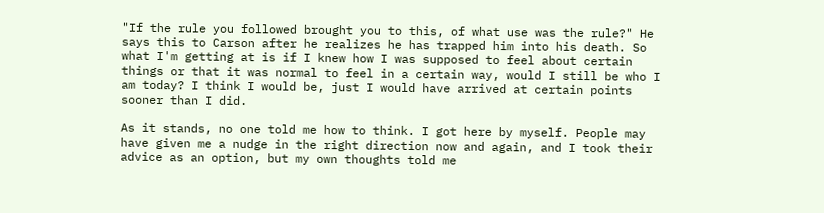"If the rule you followed brought you to this, of what use was the rule?" He says this to Carson after he realizes he has trapped him into his death. So what I'm getting at is if I knew how I was supposed to feel about certain things or that it was normal to feel in a certain way, would I still be who I am today? I think I would be, just I would have arrived at certain points sooner than I did.

As it stands, no one told me how to think. I got here by myself. People may have given me a nudge in the right direction now and again, and I took their advice as an option, but my own thoughts told me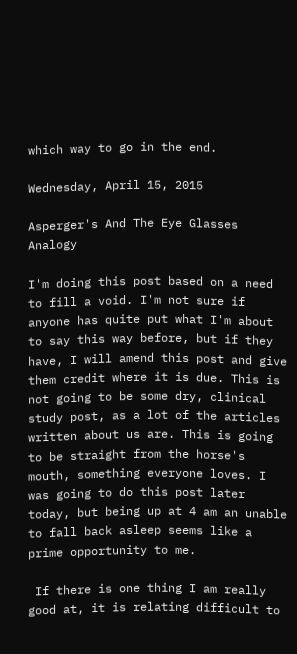which way to go in the end.

Wednesday, April 15, 2015

Asperger's And The Eye Glasses Analogy

I'm doing this post based on a need to fill a void. I'm not sure if anyone has quite put what I'm about to say this way before, but if they have, I will amend this post and give them credit where it is due. This is not going to be some dry, clinical study post, as a lot of the articles written about us are. This is going to be straight from the horse's mouth, something everyone loves. I was going to do this post later today, but being up at 4 am an unable to fall back asleep seems like a prime opportunity to me.

 If there is one thing I am really good at, it is relating difficult to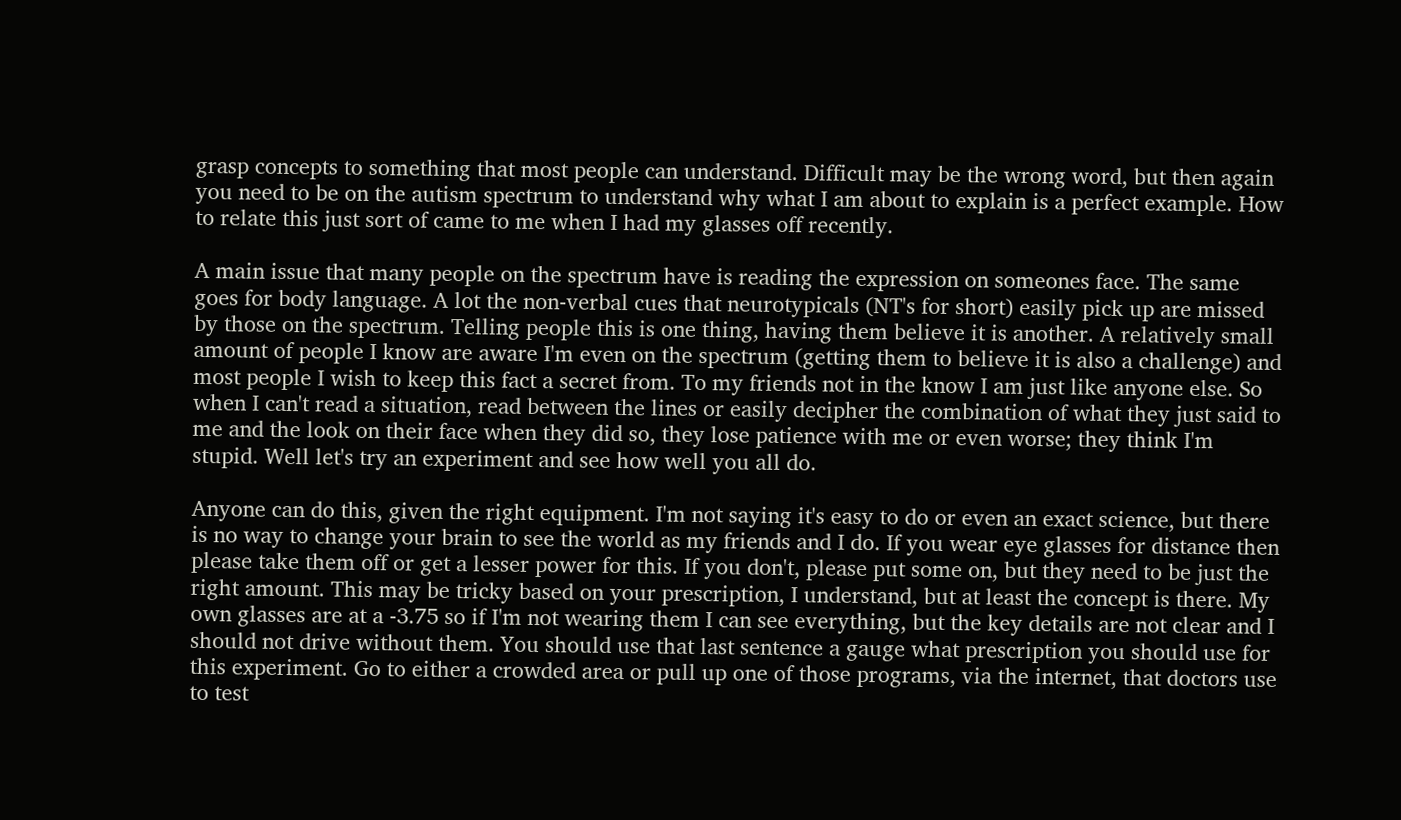grasp concepts to something that most people can understand. Difficult may be the wrong word, but then again you need to be on the autism spectrum to understand why what I am about to explain is a perfect example. How to relate this just sort of came to me when I had my glasses off recently.

A main issue that many people on the spectrum have is reading the expression on someones face. The same goes for body language. A lot the non-verbal cues that neurotypicals (NT's for short) easily pick up are missed by those on the spectrum. Telling people this is one thing, having them believe it is another. A relatively small amount of people I know are aware I'm even on the spectrum (getting them to believe it is also a challenge) and most people I wish to keep this fact a secret from. To my friends not in the know I am just like anyone else. So when I can't read a situation, read between the lines or easily decipher the combination of what they just said to me and the look on their face when they did so, they lose patience with me or even worse; they think I'm stupid. Well let's try an experiment and see how well you all do.

Anyone can do this, given the right equipment. I'm not saying it's easy to do or even an exact science, but there is no way to change your brain to see the world as my friends and I do. If you wear eye glasses for distance then please take them off or get a lesser power for this. If you don't, please put some on, but they need to be just the right amount. This may be tricky based on your prescription, I understand, but at least the concept is there. My own glasses are at a -3.75 so if I'm not wearing them I can see everything, but the key details are not clear and I should not drive without them. You should use that last sentence a gauge what prescription you should use for this experiment. Go to either a crowded area or pull up one of those programs, via the internet, that doctors use to test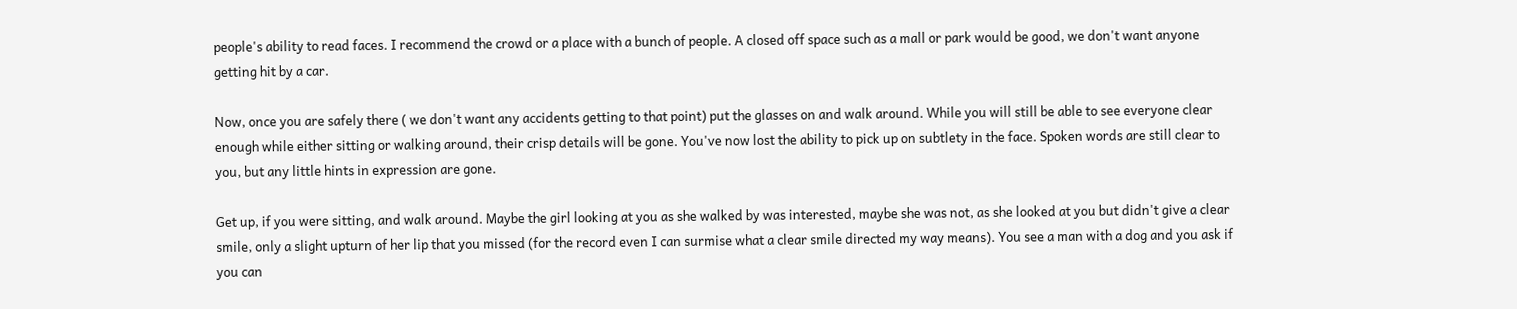people's ability to read faces. I recommend the crowd or a place with a bunch of people. A closed off space such as a mall or park would be good, we don't want anyone getting hit by a car.

Now, once you are safely there ( we don't want any accidents getting to that point) put the glasses on and walk around. While you will still be able to see everyone clear enough while either sitting or walking around, their crisp details will be gone. You've now lost the ability to pick up on subtlety in the face. Spoken words are still clear to you, but any little hints in expression are gone.

Get up, if you were sitting, and walk around. Maybe the girl looking at you as she walked by was interested, maybe she was not, as she looked at you but didn't give a clear smile, only a slight upturn of her lip that you missed (for the record even I can surmise what a clear smile directed my way means). You see a man with a dog and you ask if you can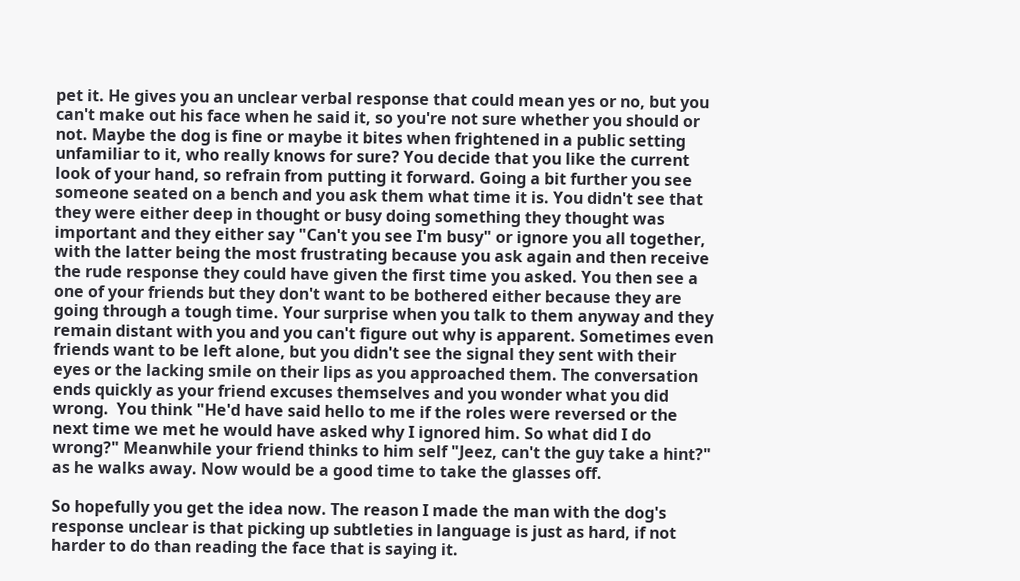pet it. He gives you an unclear verbal response that could mean yes or no, but you can't make out his face when he said it, so you're not sure whether you should or not. Maybe the dog is fine or maybe it bites when frightened in a public setting unfamiliar to it, who really knows for sure? You decide that you like the current look of your hand, so refrain from putting it forward. Going a bit further you see someone seated on a bench and you ask them what time it is. You didn't see that they were either deep in thought or busy doing something they thought was important and they either say "Can't you see I'm busy" or ignore you all together, with the latter being the most frustrating because you ask again and then receive the rude response they could have given the first time you asked. You then see a one of your friends but they don't want to be bothered either because they are going through a tough time. Your surprise when you talk to them anyway and they remain distant with you and you can't figure out why is apparent. Sometimes even friends want to be left alone, but you didn't see the signal they sent with their eyes or the lacking smile on their lips as you approached them. The conversation ends quickly as your friend excuses themselves and you wonder what you did wrong.  You think "He'd have said hello to me if the roles were reversed or the next time we met he would have asked why I ignored him. So what did I do wrong?" Meanwhile your friend thinks to him self "Jeez, can't the guy take a hint?" as he walks away. Now would be a good time to take the glasses off.

So hopefully you get the idea now. The reason I made the man with the dog's response unclear is that picking up subtleties in language is just as hard, if not harder to do than reading the face that is saying it.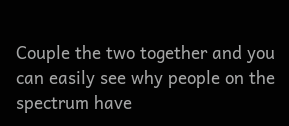Couple the two together and you can easily see why people on the spectrum have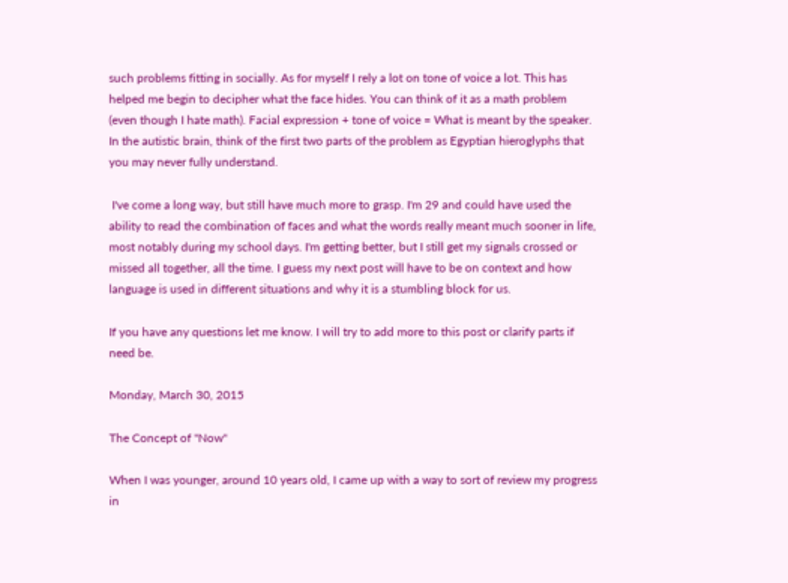such problems fitting in socially. As for myself I rely a lot on tone of voice a lot. This has helped me begin to decipher what the face hides. You can think of it as a math problem (even though I hate math). Facial expression + tone of voice = What is meant by the speaker. In the autistic brain, think of the first two parts of the problem as Egyptian hieroglyphs that you may never fully understand.

 I've come a long way, but still have much more to grasp. I'm 29 and could have used the ability to read the combination of faces and what the words really meant much sooner in life, most notably during my school days. I'm getting better, but I still get my signals crossed or missed all together, all the time. I guess my next post will have to be on context and how language is used in different situations and why it is a stumbling block for us.

If you have any questions let me know. I will try to add more to this post or clarify parts if need be.

Monday, March 30, 2015

The Concept of "Now"

When I was younger, around 10 years old, I came up with a way to sort of review my progress in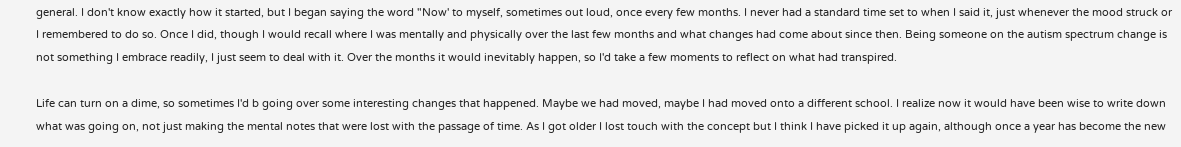general. I don't know exactly how it started, but I began saying the word "Now' to myself, sometimes out loud, once every few months. I never had a standard time set to when I said it, just whenever the mood struck or I remembered to do so. Once I did, though I would recall where I was mentally and physically over the last few months and what changes had come about since then. Being someone on the autism spectrum change is not something I embrace readily, I just seem to deal with it. Over the months it would inevitably happen, so I'd take a few moments to reflect on what had transpired.

Life can turn on a dime, so sometimes I'd b going over some interesting changes that happened. Maybe we had moved, maybe I had moved onto a different school. I realize now it would have been wise to write down what was going on, not just making the mental notes that were lost with the passage of time. As I got older I lost touch with the concept but I think I have picked it up again, although once a year has become the new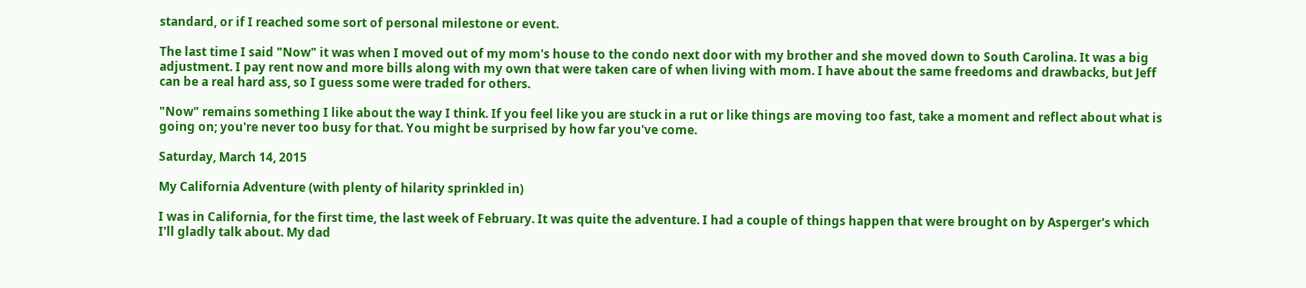standard, or if I reached some sort of personal milestone or event.

The last time I said "Now" it was when I moved out of my mom's house to the condo next door with my brother and she moved down to South Carolina. It was a big adjustment. I pay rent now and more bills along with my own that were taken care of when living with mom. I have about the same freedoms and drawbacks, but Jeff can be a real hard ass, so I guess some were traded for others.

"Now" remains something I like about the way I think. If you feel like you are stuck in a rut or like things are moving too fast, take a moment and reflect about what is going on; you're never too busy for that. You might be surprised by how far you've come.

Saturday, March 14, 2015

My California Adventure (with plenty of hilarity sprinkled in)

I was in California, for the first time, the last week of February. It was quite the adventure. I had a couple of things happen that were brought on by Asperger's which I'll gladly talk about. My dad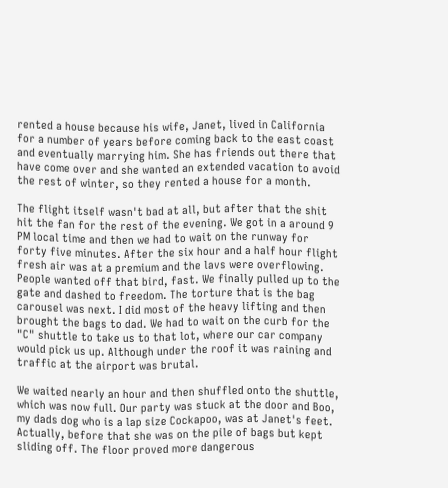rented a house because his wife, Janet, lived in California for a number of years before coming back to the east coast and eventually marrying him. She has friends out there that have come over and she wanted an extended vacation to avoid the rest of winter, so they rented a house for a month.

The flight itself wasn't bad at all, but after that the shit hit the fan for the rest of the evening. We got in a around 9 PM local time and then we had to wait on the runway for forty five minutes. After the six hour and a half hour flight fresh air was at a premium and the lavs were overflowing. People wanted off that bird, fast. We finally pulled up to the gate and dashed to freedom. The torture that is the bag carousel was next. I did most of the heavy lifting and then brought the bags to dad. We had to wait on the curb for the "C" shuttle to take us to that lot, where our car company would pick us up. Although under the roof it was raining and traffic at the airport was brutal.

We waited nearly an hour and then shuffled onto the shuttle, which was now full. Our party was stuck at the door and Boo, my dads dog who is a lap size Cockapoo, was at Janet's feet. Actually, before that she was on the pile of bags but kept sliding off. The floor proved more dangerous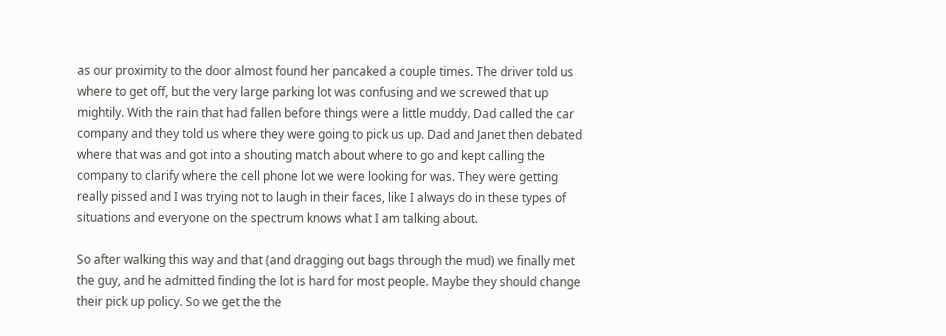as our proximity to the door almost found her pancaked a couple times. The driver told us where to get off, but the very large parking lot was confusing and we screwed that up mightily. With the rain that had fallen before things were a little muddy. Dad called the car company and they told us where they were going to pick us up. Dad and Janet then debated where that was and got into a shouting match about where to go and kept calling the company to clarify where the cell phone lot we were looking for was. They were getting really pissed and I was trying not to laugh in their faces, like I always do in these types of situations and everyone on the spectrum knows what I am talking about.

So after walking this way and that (and dragging out bags through the mud) we finally met the guy, and he admitted finding the lot is hard for most people. Maybe they should change their pick up policy. So we get the the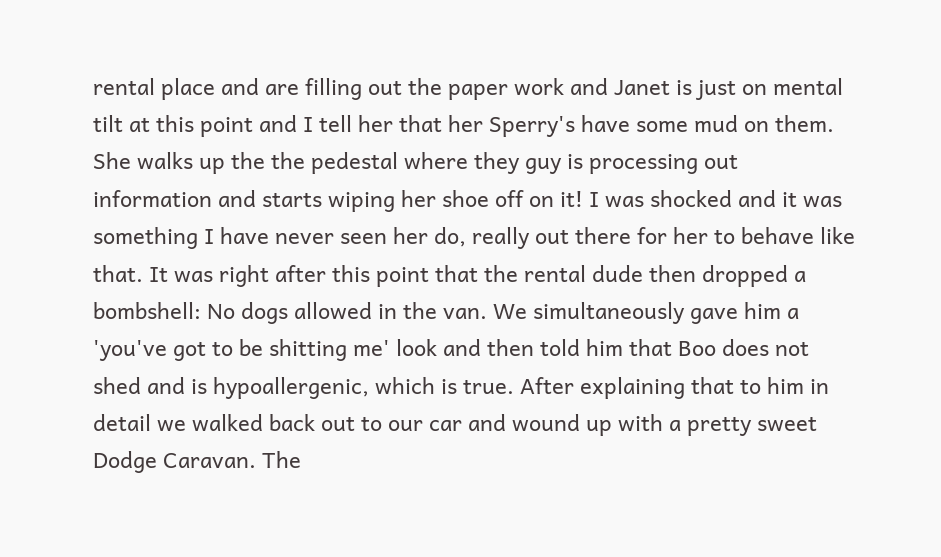rental place and are filling out the paper work and Janet is just on mental tilt at this point and I tell her that her Sperry's have some mud on them. She walks up the the pedestal where they guy is processing out information and starts wiping her shoe off on it! I was shocked and it was something I have never seen her do, really out there for her to behave like that. It was right after this point that the rental dude then dropped a bombshell: No dogs allowed in the van. We simultaneously gave him a 'you've got to be shitting me' look and then told him that Boo does not shed and is hypoallergenic, which is true. After explaining that to him in detail we walked back out to our car and wound up with a pretty sweet Dodge Caravan. The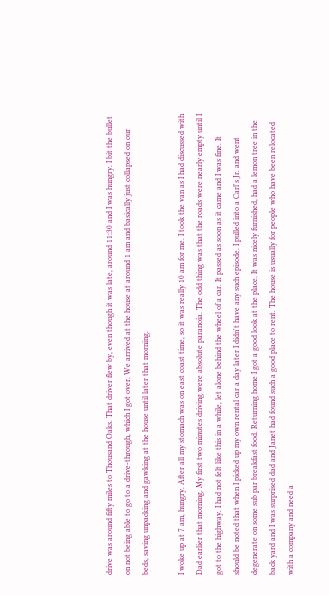drive was around fifty miles to Thousand Oaks. That driver flew by, even though it was late, around 11:30 and I was hungry. I bit the bullet on not being able to go to a drive-through, which I got over. We arrived at the house at around 1 am and basically just collapsed on our beds, saving unpacking and gawking at the house until later that morning.

I woke up at 7 am, hungry. After all my stomach was on east coast time, so it was really 10 am for me. I took the van as I had discussed with Dad earlier that morning. My first two minutes driving were absolute paranoia. The odd thing was that the roads were nearly empty until I got to the highway. I had not felt like this in a while, let alone behind the wheel of a car. It passed as soon as it came and I was fine. It should be noted that when I picked up my own rental car a day later I didn't have any such episode. I pulled into a Carl's Jr. and went degenerate on some sub par breakfast food. Returning home I got a good look at the place. It was nicely furnished, had a lemon tree in the back yard and I was surprised dad and Janet had found such a good place to rent. The house is usually for people who have been relocated with a company and need a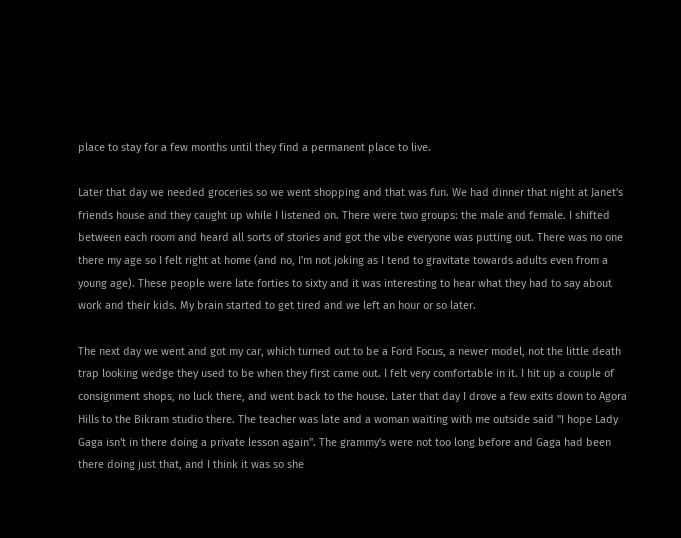place to stay for a few months until they find a permanent place to live.

Later that day we needed groceries so we went shopping and that was fun. We had dinner that night at Janet's friends house and they caught up while I listened on. There were two groups: the male and female. I shifted between each room and heard all sorts of stories and got the vibe everyone was putting out. There was no one there my age so I felt right at home (and no, I'm not joking as I tend to gravitate towards adults even from a young age). These people were late forties to sixty and it was interesting to hear what they had to say about work and their kids. My brain started to get tired and we left an hour or so later.

The next day we went and got my car, which turned out to be a Ford Focus, a newer model, not the little death trap looking wedge they used to be when they first came out. I felt very comfortable in it. I hit up a couple of consignment shops, no luck there, and went back to the house. Later that day I drove a few exits down to Agora Hills to the Bikram studio there. The teacher was late and a woman waiting with me outside said "I hope Lady Gaga isn't in there doing a private lesson again". The grammy's were not too long before and Gaga had been there doing just that, and I think it was so she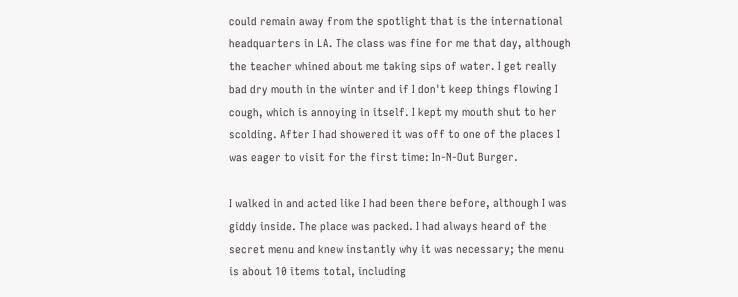could remain away from the spotlight that is the international headquarters in LA. The class was fine for me that day, although the teacher whined about me taking sips of water. I get really bad dry mouth in the winter and if I don't keep things flowing I cough, which is annoying in itself. I kept my mouth shut to her scolding. After I had showered it was off to one of the places I was eager to visit for the first time: In-N-Out Burger.

I walked in and acted like I had been there before, although I was giddy inside. The place was packed. I had always heard of the secret menu and knew instantly why it was necessary; the menu is about 10 items total, including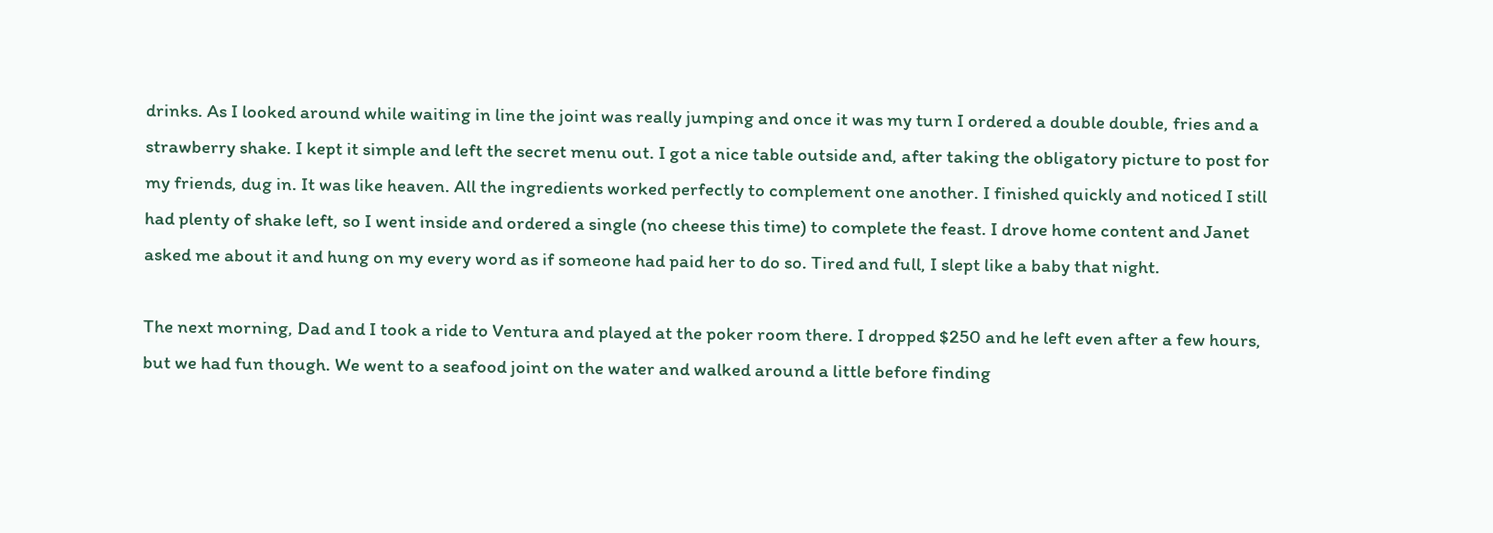drinks. As I looked around while waiting in line the joint was really jumping and once it was my turn I ordered a double double, fries and a strawberry shake. I kept it simple and left the secret menu out. I got a nice table outside and, after taking the obligatory picture to post for my friends, dug in. It was like heaven. All the ingredients worked perfectly to complement one another. I finished quickly and noticed I still had plenty of shake left, so I went inside and ordered a single (no cheese this time) to complete the feast. I drove home content and Janet asked me about it and hung on my every word as if someone had paid her to do so. Tired and full, I slept like a baby that night.

The next morning, Dad and I took a ride to Ventura and played at the poker room there. I dropped $250 and he left even after a few hours, but we had fun though. We went to a seafood joint on the water and walked around a little before finding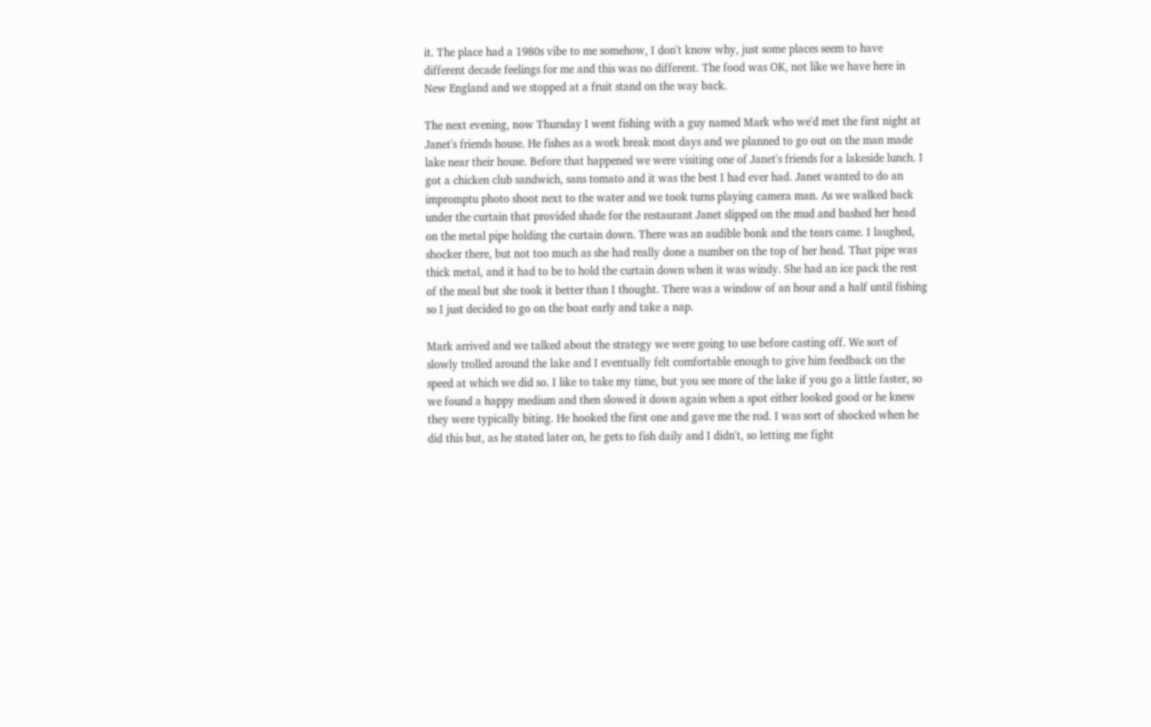it. The place had a 1980s vibe to me somehow, I don't know why, just some places seem to have different decade feelings for me and this was no different. The food was OK, not like we have here in New England and we stopped at a fruit stand on the way back.

The next evening, now Thursday I went fishing with a guy named Mark who we'd met the first night at Janet's friends house. He fishes as a work break most days and we planned to go out on the man made lake near their house. Before that happened we were visiting one of Janet's friends for a lakeside lunch. I got a chicken club sandwich, sans tomato and it was the best I had ever had. Janet wanted to do an impromptu photo shoot next to the water and we took turns playing camera man. As we walked back under the curtain that provided shade for the restaurant Janet slipped on the mud and bashed her head on the metal pipe holding the curtain down. There was an audible bonk and the tears came. I laughed, shocker there, but not too much as she had really done a number on the top of her head. That pipe was thick metal, and it had to be to hold the curtain down when it was windy. She had an ice pack the rest of the meal but she took it better than I thought. There was a window of an hour and a half until fishing so I just decided to go on the boat early and take a nap.

Mark arrived and we talked about the strategy we were going to use before casting off. We sort of slowly trolled around the lake and I eventually felt comfortable enough to give him feedback on the speed at which we did so. I like to take my time, but you see more of the lake if you go a little faster, so we found a happy medium and then slowed it down again when a spot either looked good or he knew they were typically biting. He hooked the first one and gave me the rod. I was sort of shocked when he did this but, as he stated later on, he gets to fish daily and I didn't, so letting me fight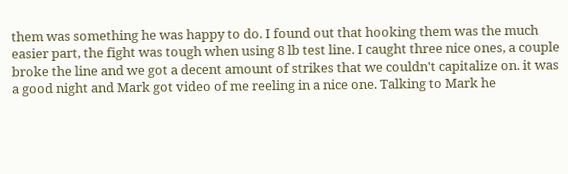them was something he was happy to do. I found out that hooking them was the much easier part, the fight was tough when using 8 lb test line. I caught three nice ones, a couple broke the line and we got a decent amount of strikes that we couldn't capitalize on. it was a good night and Mark got video of me reeling in a nice one. Talking to Mark he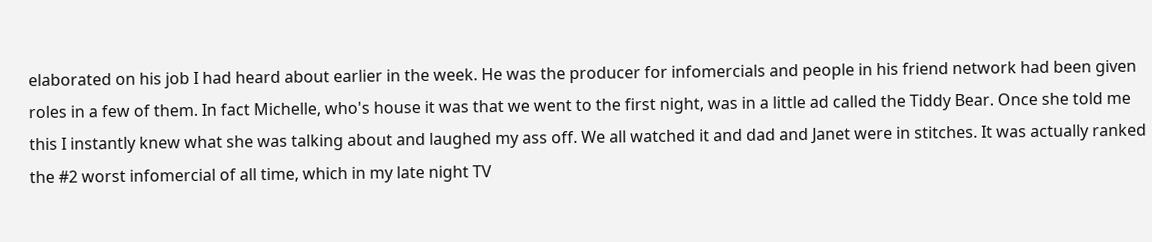elaborated on his job I had heard about earlier in the week. He was the producer for infomercials and people in his friend network had been given roles in a few of them. In fact Michelle, who's house it was that we went to the first night, was in a little ad called the Tiddy Bear. Once she told me this I instantly knew what she was talking about and laughed my ass off. We all watched it and dad and Janet were in stitches. It was actually ranked the #2 worst infomercial of all time, which in my late night TV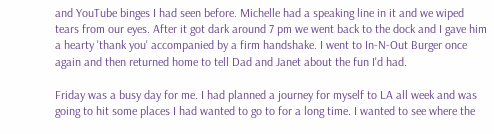and YouTube binges I had seen before. Michelle had a speaking line in it and we wiped tears from our eyes. After it got dark around 7 pm we went back to the dock and I gave him a hearty 'thank you' accompanied by a firm handshake. I went to In-N-Out Burger once again and then returned home to tell Dad and Janet about the fun I'd had.

Friday was a busy day for me. I had planned a journey for myself to LA all week and was going to hit some places I had wanted to go to for a long time. I wanted to see where the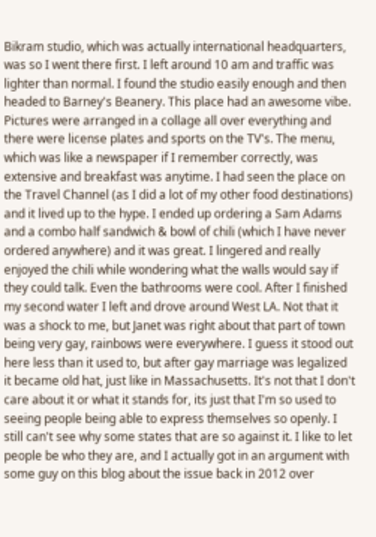Bikram studio, which was actually international headquarters, was so I went there first. I left around 10 am and traffic was lighter than normal. I found the studio easily enough and then headed to Barney's Beanery. This place had an awesome vibe. Pictures were arranged in a collage all over everything and there were license plates and sports on the TV's. The menu, which was like a newspaper if I remember correctly, was extensive and breakfast was anytime. I had seen the place on the Travel Channel (as I did a lot of my other food destinations) and it lived up to the hype. I ended up ordering a Sam Adams and a combo half sandwich & bowl of chili (which I have never ordered anywhere) and it was great. I lingered and really enjoyed the chili while wondering what the walls would say if they could talk. Even the bathrooms were cool. After I finished my second water I left and drove around West LA. Not that it was a shock to me, but Janet was right about that part of town being very gay, rainbows were everywhere. I guess it stood out here less than it used to, but after gay marriage was legalized it became old hat, just like in Massachusetts. It's not that I don't care about it or what it stands for, its just that I'm so used to seeing people being able to express themselves so openly. I still can't see why some states that are so against it. I like to let people be who they are, and I actually got in an argument with some guy on this blog about the issue back in 2012 over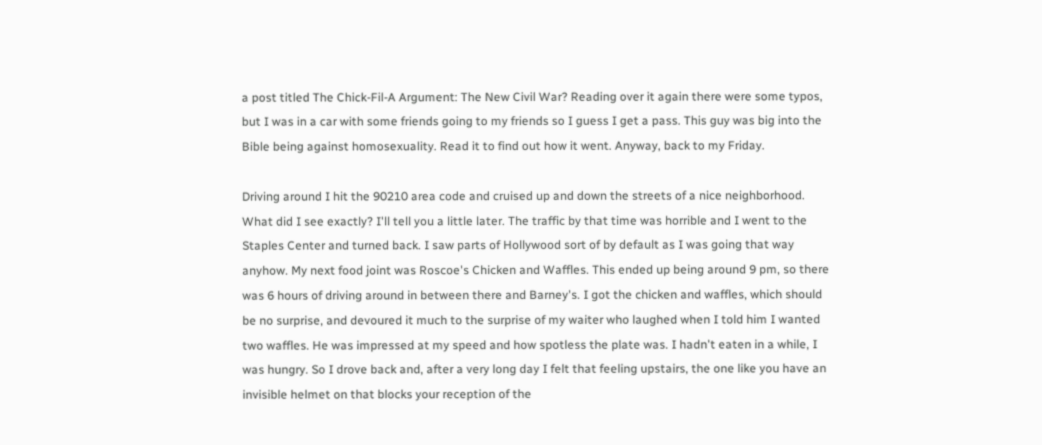a post titled The Chick-Fil-A Argument: The New Civil War? Reading over it again there were some typos, but I was in a car with some friends going to my friends so I guess I get a pass. This guy was big into the Bible being against homosexuality. Read it to find out how it went. Anyway, back to my Friday.

Driving around I hit the 90210 area code and cruised up and down the streets of a nice neighborhood. What did I see exactly? I'll tell you a little later. The traffic by that time was horrible and I went to the Staples Center and turned back. I saw parts of Hollywood sort of by default as I was going that way anyhow. My next food joint was Roscoe's Chicken and Waffles. This ended up being around 9 pm, so there was 6 hours of driving around in between there and Barney's. I got the chicken and waffles, which should be no surprise, and devoured it much to the surprise of my waiter who laughed when I told him I wanted two waffles. He was impressed at my speed and how spotless the plate was. I hadn't eaten in a while, I was hungry. So I drove back and, after a very long day I felt that feeling upstairs, the one like you have an invisible helmet on that blocks your reception of the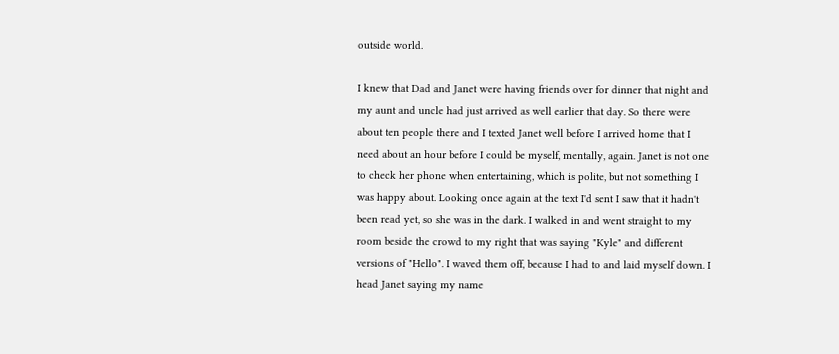outside world.

I knew that Dad and Janet were having friends over for dinner that night and my aunt and uncle had just arrived as well earlier that day. So there were about ten people there and I texted Janet well before I arrived home that I need about an hour before I could be myself, mentally, again. Janet is not one to check her phone when entertaining, which is polite, but not something I was happy about. Looking once again at the text I'd sent I saw that it hadn't been read yet, so she was in the dark. I walked in and went straight to my room beside the crowd to my right that was saying "Kyle" and different versions of "Hello". I waved them off, because I had to and laid myself down. I head Janet saying my name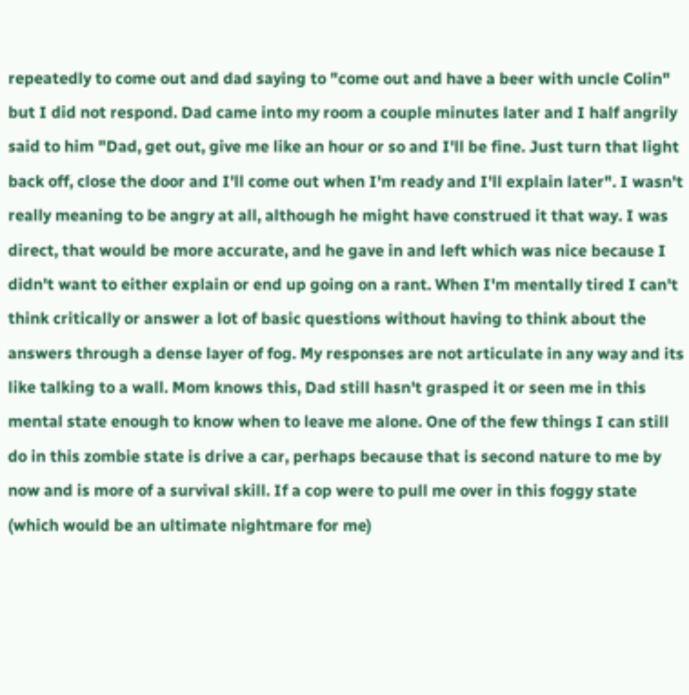repeatedly to come out and dad saying to "come out and have a beer with uncle Colin" but I did not respond. Dad came into my room a couple minutes later and I half angrily said to him "Dad, get out, give me like an hour or so and I'll be fine. Just turn that light back off, close the door and I'll come out when I'm ready and I'll explain later". I wasn't really meaning to be angry at all, although he might have construed it that way. I was direct, that would be more accurate, and he gave in and left which was nice because I didn't want to either explain or end up going on a rant. When I'm mentally tired I can't think critically or answer a lot of basic questions without having to think about the answers through a dense layer of fog. My responses are not articulate in any way and its like talking to a wall. Mom knows this, Dad still hasn't grasped it or seen me in this mental state enough to know when to leave me alone. One of the few things I can still do in this zombie state is drive a car, perhaps because that is second nature to me by now and is more of a survival skill. If a cop were to pull me over in this foggy state (which would be an ultimate nightmare for me)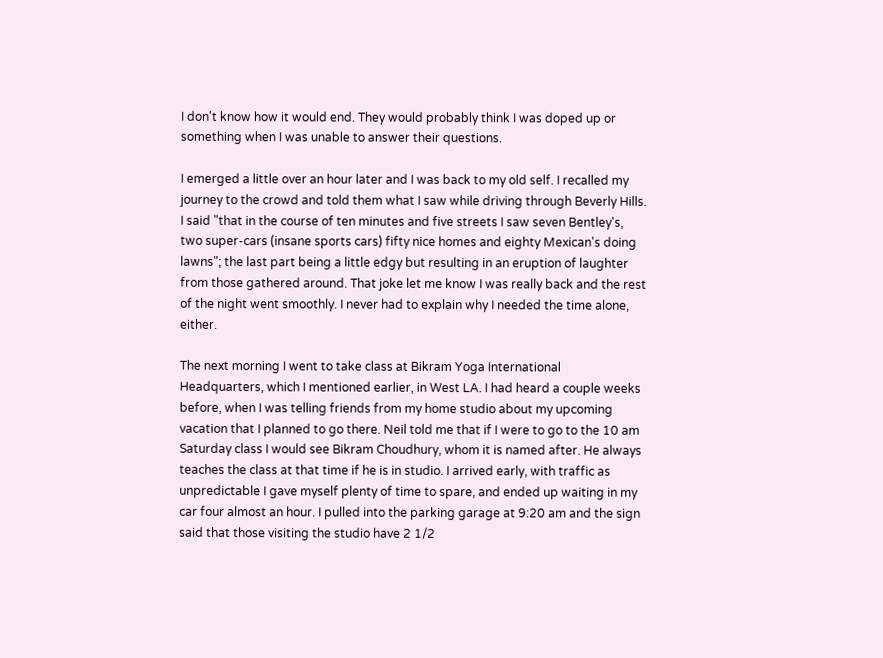I don't know how it would end. They would probably think I was doped up or something when I was unable to answer their questions.

I emerged a little over an hour later and I was back to my old self. I recalled my journey to the crowd and told them what I saw while driving through Beverly Hills. I said "that in the course of ten minutes and five streets I saw seven Bentley's, two super-cars (insane sports cars) fifty nice homes and eighty Mexican's doing lawns"; the last part being a little edgy but resulting in an eruption of laughter from those gathered around. That joke let me know I was really back and the rest of the night went smoothly. I never had to explain why I needed the time alone, either.

The next morning I went to take class at Bikram Yoga International Headquarters, which I mentioned earlier, in West LA. I had heard a couple weeks before, when I was telling friends from my home studio about my upcoming vacation that I planned to go there. Neil told me that if I were to go to the 10 am Saturday class I would see Bikram Choudhury, whom it is named after. He always teaches the class at that time if he is in studio. I arrived early, with traffic as unpredictable I gave myself plenty of time to spare, and ended up waiting in my car four almost an hour. I pulled into the parking garage at 9:20 am and the sign said that those visiting the studio have 2 1/2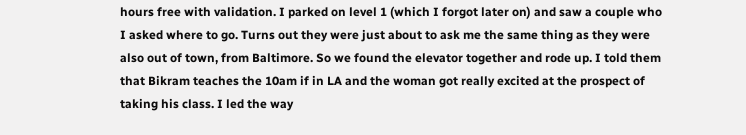hours free with validation. I parked on level 1 (which I forgot later on) and saw a couple who I asked where to go. Turns out they were just about to ask me the same thing as they were also out of town, from Baltimore. So we found the elevator together and rode up. I told them that Bikram teaches the 10am if in LA and the woman got really excited at the prospect of taking his class. I led the way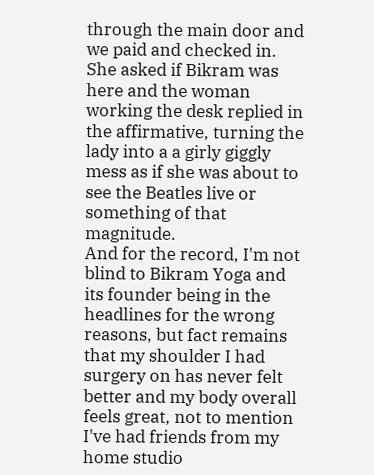through the main door and we paid and checked in. She asked if Bikram was here and the woman working the desk replied in the affirmative, turning the lady into a a girly giggly mess as if she was about to see the Beatles live or something of that magnitude.
And for the record, I'm not blind to Bikram Yoga and its founder being in the headlines for the wrong reasons, but fact remains that my shoulder I had surgery on has never felt better and my body overall feels great, not to mention I've had friends from my home studio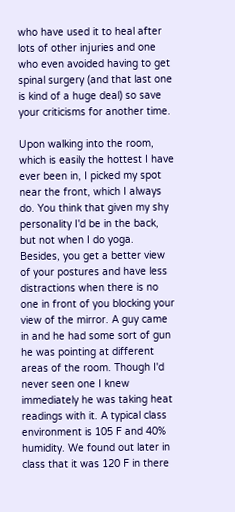who have used it to heal after lots of other injuries and one who even avoided having to get spinal surgery (and that last one is kind of a huge deal) so save your criticisms for another time.

Upon walking into the room, which is easily the hottest I have ever been in, I picked my spot near the front, which I always do. You think that given my shy personality I'd be in the back, but not when I do yoga. Besides, you get a better view of your postures and have less distractions when there is no one in front of you blocking your view of the mirror. A guy came in and he had some sort of gun he was pointing at different areas of the room. Though I'd never seen one I knew immediately he was taking heat readings with it. A typical class environment is 105 F and 40% humidity. We found out later in class that it was 120 F in there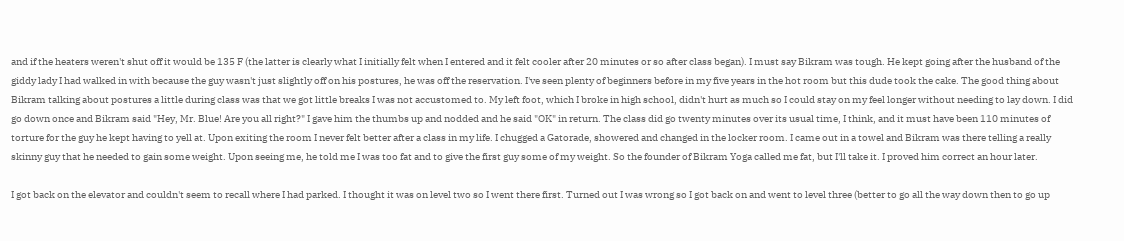and if the heaters weren't shut off it would be 135 F (the latter is clearly what I initially felt when I entered and it felt cooler after 20 minutes or so after class began). I must say Bikram was tough. He kept going after the husband of the giddy lady I had walked in with because the guy wasn't just slightly off on his postures, he was off the reservation. I've seen plenty of beginners before in my five years in the hot room but this dude took the cake. The good thing about Bikram talking about postures a little during class was that we got little breaks I was not accustomed to. My left foot, which I broke in high school, didn't hurt as much so I could stay on my feel longer without needing to lay down. I did go down once and Bikram said "Hey, Mr. Blue! Are you all right?" I gave him the thumbs up and nodded and he said "OK" in return. The class did go twenty minutes over its usual time, I think, and it must have been 110 minutes of torture for the guy he kept having to yell at. Upon exiting the room I never felt better after a class in my life. I chugged a Gatorade, showered and changed in the locker room. I came out in a towel and Bikram was there telling a really skinny guy that he needed to gain some weight. Upon seeing me, he told me I was too fat and to give the first guy some of my weight. So the founder of Bikram Yoga called me fat, but I'll take it. I proved him correct an hour later.

I got back on the elevator and couldn't seem to recall where I had parked. I thought it was on level two so I went there first. Turned out I was wrong so I got back on and went to level three (better to go all the way down then to go up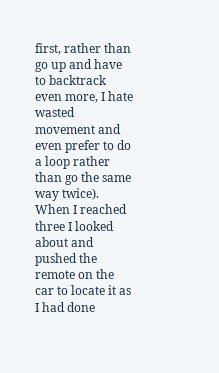first, rather than go up and have to backtrack even more, I hate wasted movement and even prefer to do a loop rather than go the same way twice). When I reached three I looked about and pushed the remote on the car to locate it as I had done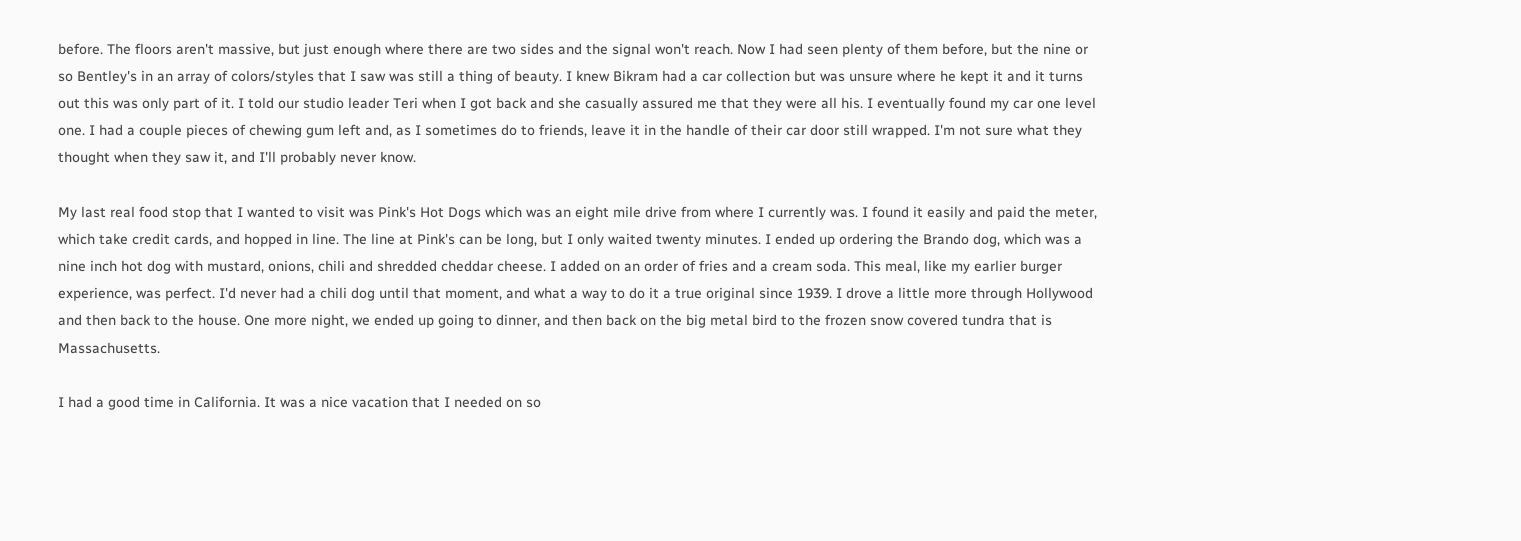before. The floors aren't massive, but just enough where there are two sides and the signal won't reach. Now I had seen plenty of them before, but the nine or so Bentley's in an array of colors/styles that I saw was still a thing of beauty. I knew Bikram had a car collection but was unsure where he kept it and it turns out this was only part of it. I told our studio leader Teri when I got back and she casually assured me that they were all his. I eventually found my car one level one. I had a couple pieces of chewing gum left and, as I sometimes do to friends, leave it in the handle of their car door still wrapped. I'm not sure what they thought when they saw it, and I'll probably never know.

My last real food stop that I wanted to visit was Pink's Hot Dogs which was an eight mile drive from where I currently was. I found it easily and paid the meter, which take credit cards, and hopped in line. The line at Pink's can be long, but I only waited twenty minutes. I ended up ordering the Brando dog, which was a nine inch hot dog with mustard, onions, chili and shredded cheddar cheese. I added on an order of fries and a cream soda. This meal, like my earlier burger experience, was perfect. I'd never had a chili dog until that moment, and what a way to do it a true original since 1939. I drove a little more through Hollywood and then back to the house. One more night, we ended up going to dinner, and then back on the big metal bird to the frozen snow covered tundra that is Massachusetts.

I had a good time in California. It was a nice vacation that I needed on so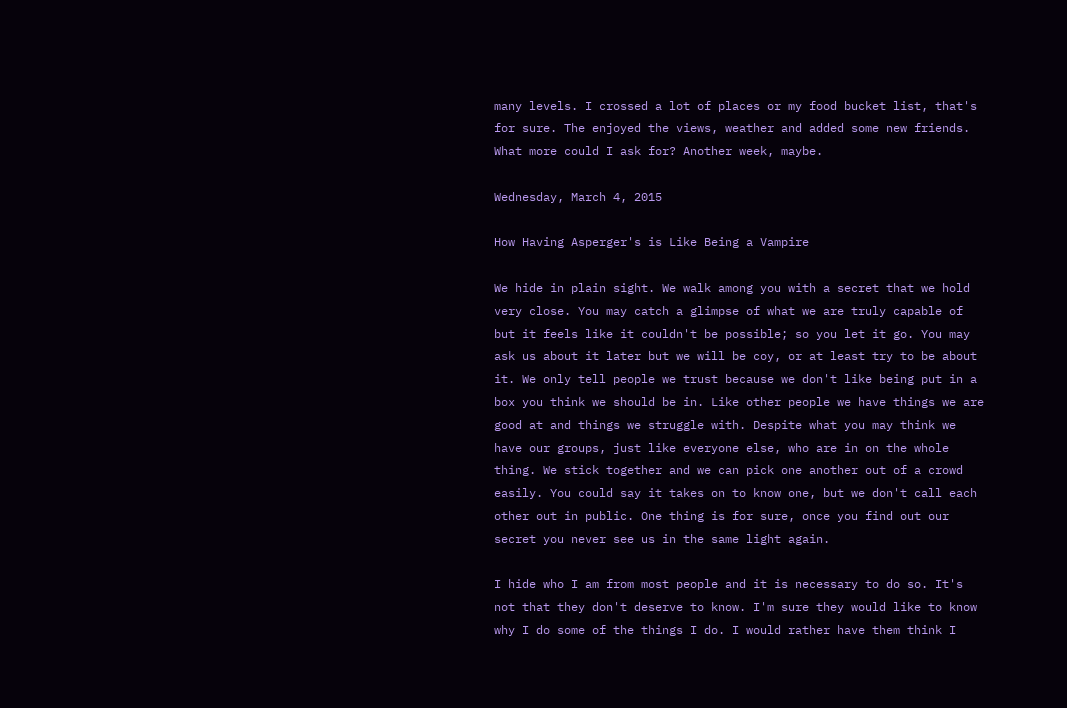many levels. I crossed a lot of places or my food bucket list, that's for sure. The enjoyed the views, weather and added some new friends. What more could I ask for? Another week, maybe.

Wednesday, March 4, 2015

How Having Asperger's is Like Being a Vampire

We hide in plain sight. We walk among you with a secret that we hold very close. You may catch a glimpse of what we are truly capable of but it feels like it couldn't be possible; so you let it go. You may ask us about it later but we will be coy, or at least try to be about it. We only tell people we trust because we don't like being put in a box you think we should be in. Like other people we have things we are good at and things we struggle with. Despite what you may think we have our groups, just like everyone else, who are in on the whole thing. We stick together and we can pick one another out of a crowd easily. You could say it takes on to know one, but we don't call each other out in public. One thing is for sure, once you find out our secret you never see us in the same light again.

I hide who I am from most people and it is necessary to do so. It's not that they don't deserve to know. I'm sure they would like to know why I do some of the things I do. I would rather have them think I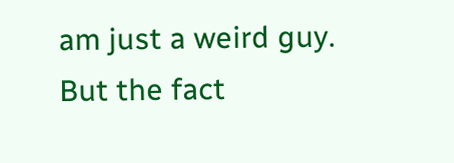am just a weird guy. But the fact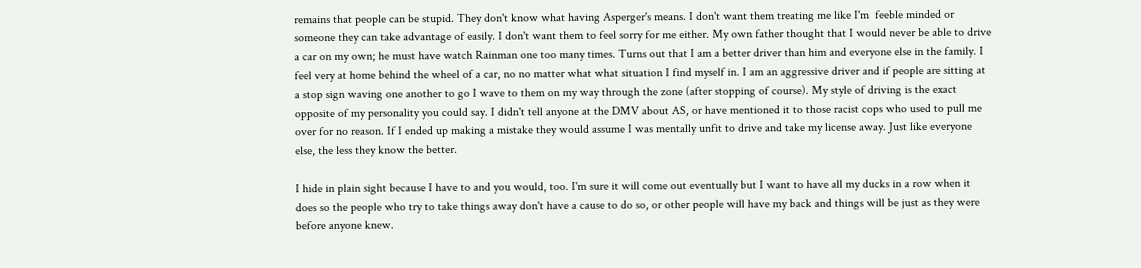remains that people can be stupid. They don't know what having Asperger's means. I don't want them treating me like I'm  feeble minded or someone they can take advantage of easily. I don't want them to feel sorry for me either. My own father thought that I would never be able to drive a car on my own; he must have watch Rainman one too many times. Turns out that I am a better driver than him and everyone else in the family. I feel very at home behind the wheel of a car, no no matter what what situation I find myself in. I am an aggressive driver and if people are sitting at a stop sign waving one another to go I wave to them on my way through the zone (after stopping of course). My style of driving is the exact opposite of my personality you could say. I didn't tell anyone at the DMV about AS, or have mentioned it to those racist cops who used to pull me over for no reason. If I ended up making a mistake they would assume I was mentally unfit to drive and take my license away. Just like everyone else, the less they know the better.

I hide in plain sight because I have to and you would, too. I'm sure it will come out eventually but I want to have all my ducks in a row when it does so the people who try to take things away don't have a cause to do so, or other people will have my back and things will be just as they were before anyone knew.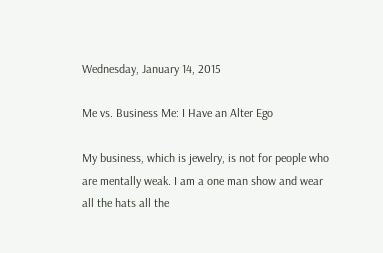Wednesday, January 14, 2015

Me vs. Business Me: I Have an Alter Ego

My business, which is jewelry, is not for people who are mentally weak. I am a one man show and wear all the hats all the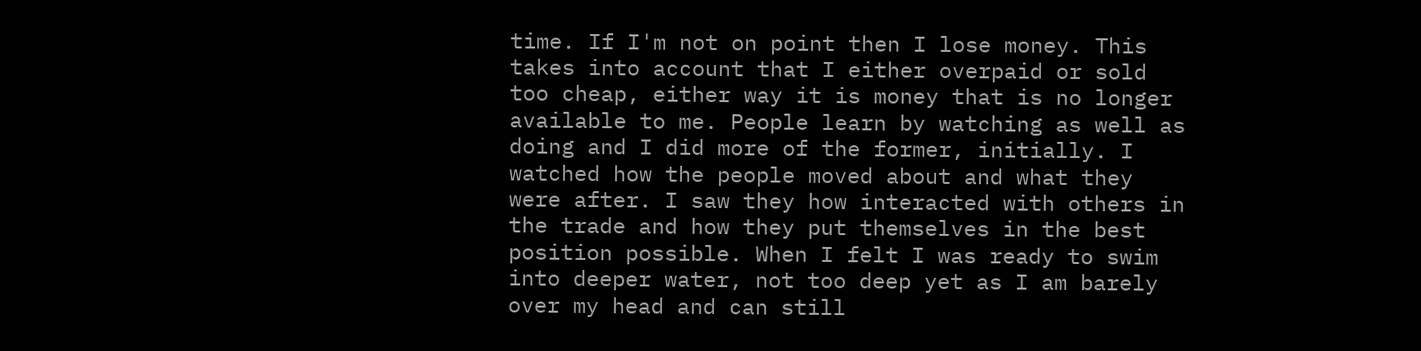time. If I'm not on point then I lose money. This takes into account that I either overpaid or sold too cheap, either way it is money that is no longer available to me. People learn by watching as well as doing and I did more of the former, initially. I watched how the people moved about and what they were after. I saw they how interacted with others in the trade and how they put themselves in the best position possible. When I felt I was ready to swim into deeper water, not too deep yet as I am barely over my head and can still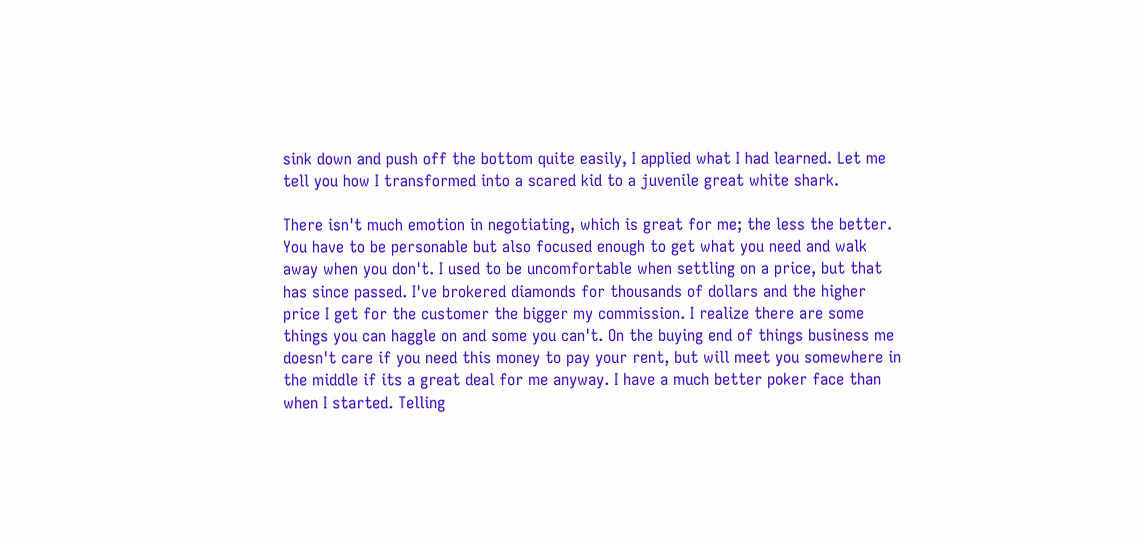sink down and push off the bottom quite easily, I applied what I had learned. Let me tell you how I transformed into a scared kid to a juvenile great white shark.

There isn't much emotion in negotiating, which is great for me; the less the better. You have to be personable but also focused enough to get what you need and walk away when you don't. I used to be uncomfortable when settling on a price, but that has since passed. I've brokered diamonds for thousands of dollars and the higher price I get for the customer the bigger my commission. I realize there are some things you can haggle on and some you can't. On the buying end of things business me doesn't care if you need this money to pay your rent, but will meet you somewhere in the middle if its a great deal for me anyway. I have a much better poker face than when I started. Telling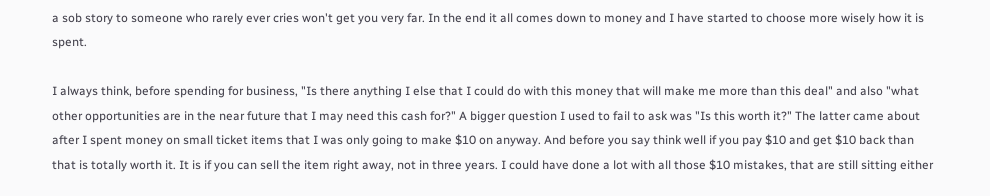a sob story to someone who rarely ever cries won't get you very far. In the end it all comes down to money and I have started to choose more wisely how it is spent.

I always think, before spending for business, "Is there anything I else that I could do with this money that will make me more than this deal" and also "what other opportunities are in the near future that I may need this cash for?" A bigger question I used to fail to ask was "Is this worth it?" The latter came about after I spent money on small ticket items that I was only going to make $10 on anyway. And before you say think well if you pay $10 and get $10 back than that is totally worth it. It is if you can sell the item right away, not in three years. I could have done a lot with all those $10 mistakes, that are still sitting either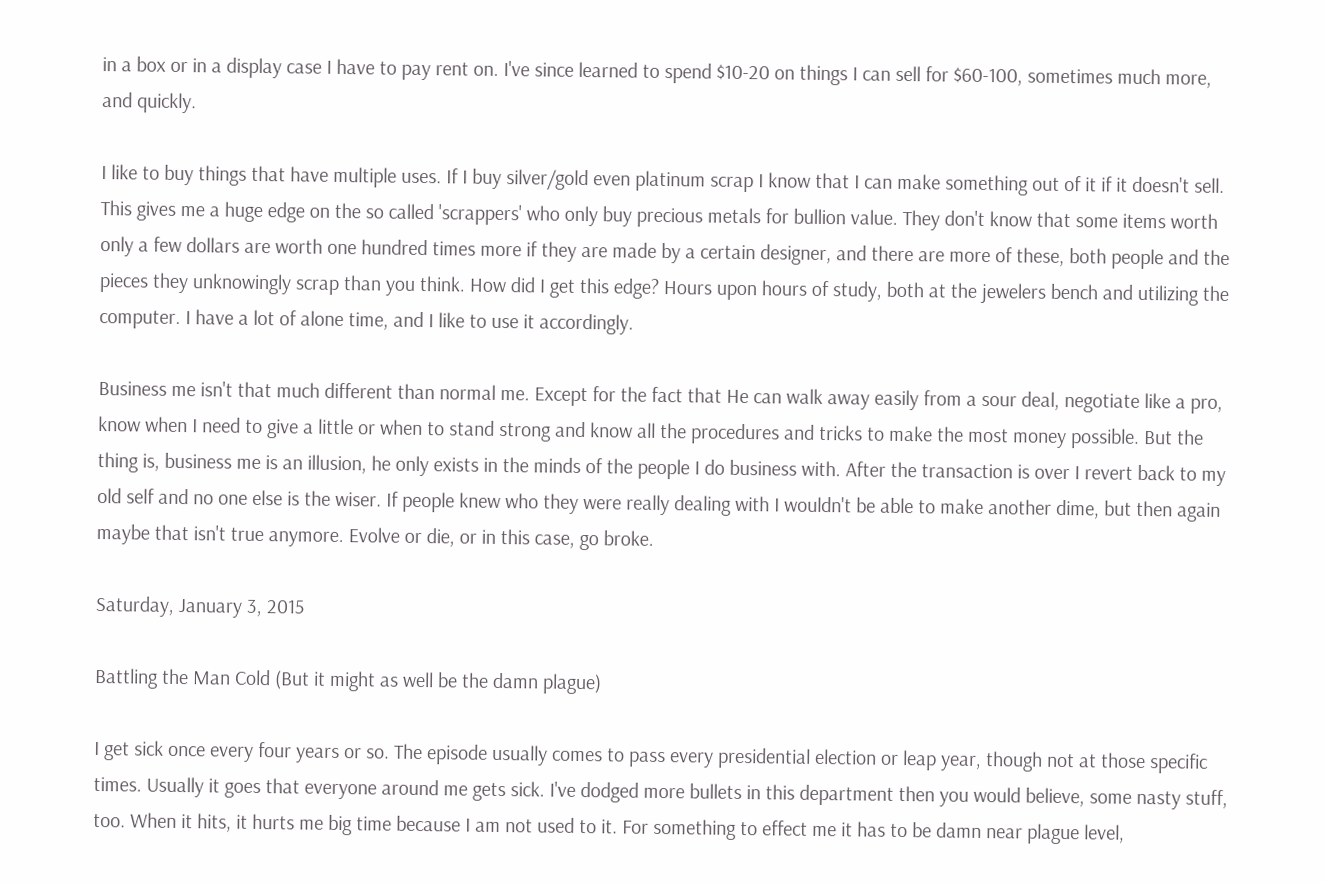in a box or in a display case I have to pay rent on. I've since learned to spend $10-20 on things I can sell for $60-100, sometimes much more, and quickly.

I like to buy things that have multiple uses. If I buy silver/gold even platinum scrap I know that I can make something out of it if it doesn't sell. This gives me a huge edge on the so called 'scrappers' who only buy precious metals for bullion value. They don't know that some items worth only a few dollars are worth one hundred times more if they are made by a certain designer, and there are more of these, both people and the pieces they unknowingly scrap than you think. How did I get this edge? Hours upon hours of study, both at the jewelers bench and utilizing the computer. I have a lot of alone time, and I like to use it accordingly.

Business me isn't that much different than normal me. Except for the fact that He can walk away easily from a sour deal, negotiate like a pro, know when I need to give a little or when to stand strong and know all the procedures and tricks to make the most money possible. But the thing is, business me is an illusion, he only exists in the minds of the people I do business with. After the transaction is over I revert back to my old self and no one else is the wiser. If people knew who they were really dealing with I wouldn't be able to make another dime, but then again maybe that isn't true anymore. Evolve or die, or in this case, go broke.

Saturday, January 3, 2015

Battling the Man Cold (But it might as well be the damn plague)

I get sick once every four years or so. The episode usually comes to pass every presidential election or leap year, though not at those specific times. Usually it goes that everyone around me gets sick. I've dodged more bullets in this department then you would believe, some nasty stuff, too. When it hits, it hurts me big time because I am not used to it. For something to effect me it has to be damn near plague level,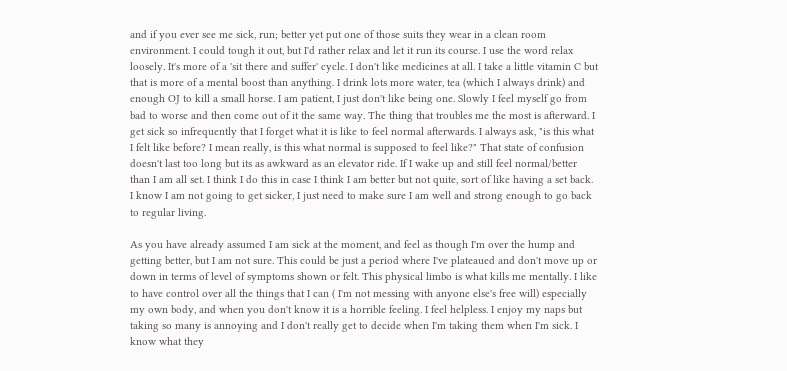and if you ever see me sick, run; better yet put one of those suits they wear in a clean room environment. I could tough it out, but I'd rather relax and let it run its course. I use the word relax loosely. It's more of a 'sit there and suffer' cycle. I don't like medicines at all. I take a little vitamin C but that is more of a mental boost than anything. I drink lots more water, tea (which I always drink) and enough OJ to kill a small horse. I am patient, I just don't like being one. Slowly I feel myself go from bad to worse and then come out of it the same way. The thing that troubles me the most is afterward. I get sick so infrequently that I forget what it is like to feel normal afterwards. I always ask, "is this what I felt like before? I mean really, is this what normal is supposed to feel like?" That state of confusion doesn't last too long but its as awkward as an elevator ride. If I wake up and still feel normal/better than I am all set. I think I do this in case I think I am better but not quite, sort of like having a set back. I know I am not going to get sicker, I just need to make sure I am well and strong enough to go back to regular living.

As you have already assumed I am sick at the moment, and feel as though I'm over the hump and getting better, but I am not sure. This could be just a period where I've plateaued and don't move up or down in terms of level of symptoms shown or felt. This physical limbo is what kills me mentally. I like to have control over all the things that I can ( I'm not messing with anyone else's free will) especially my own body, and when you don't know it is a horrible feeling. I feel helpless. I enjoy my naps but taking so many is annoying and I don't really get to decide when I'm taking them when I'm sick. I know what they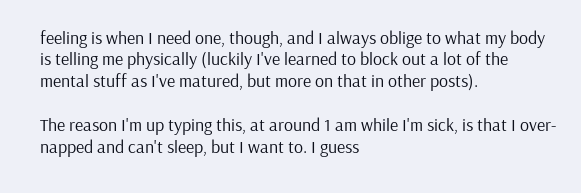feeling is when I need one, though, and I always oblige to what my body is telling me physically (luckily I've learned to block out a lot of the mental stuff as I've matured, but more on that in other posts).

The reason I'm up typing this, at around 1 am while I'm sick, is that I over-napped and can't sleep, but I want to. I guess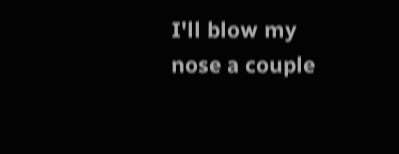I'll blow my nose a couple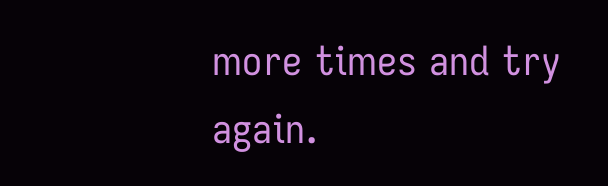more times and try again.